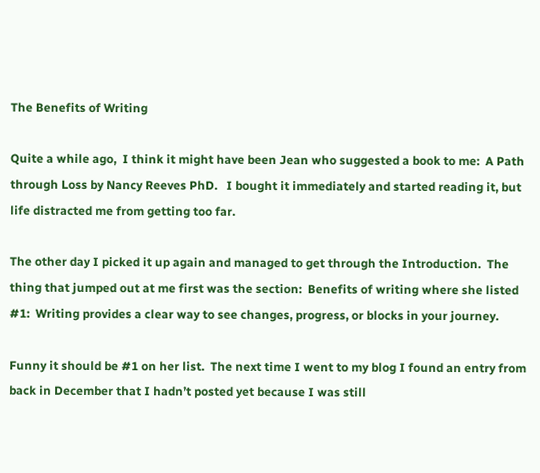The Benefits of Writing

Quite a while ago,  I think it might have been Jean who suggested a book to me:  A Path through Loss by Nancy Reeves PhD.   I bought it immediately and started reading it, but life distracted me from getting too far.

The other day I picked it up again and managed to get through the Introduction.  The thing that jumped out at me first was the section:  Benefits of writing where she listed #1:  Writing provides a clear way to see changes, progress, or blocks in your journey.

Funny it should be #1 on her list.  The next time I went to my blog I found an entry from back in December that I hadn’t posted yet because I was still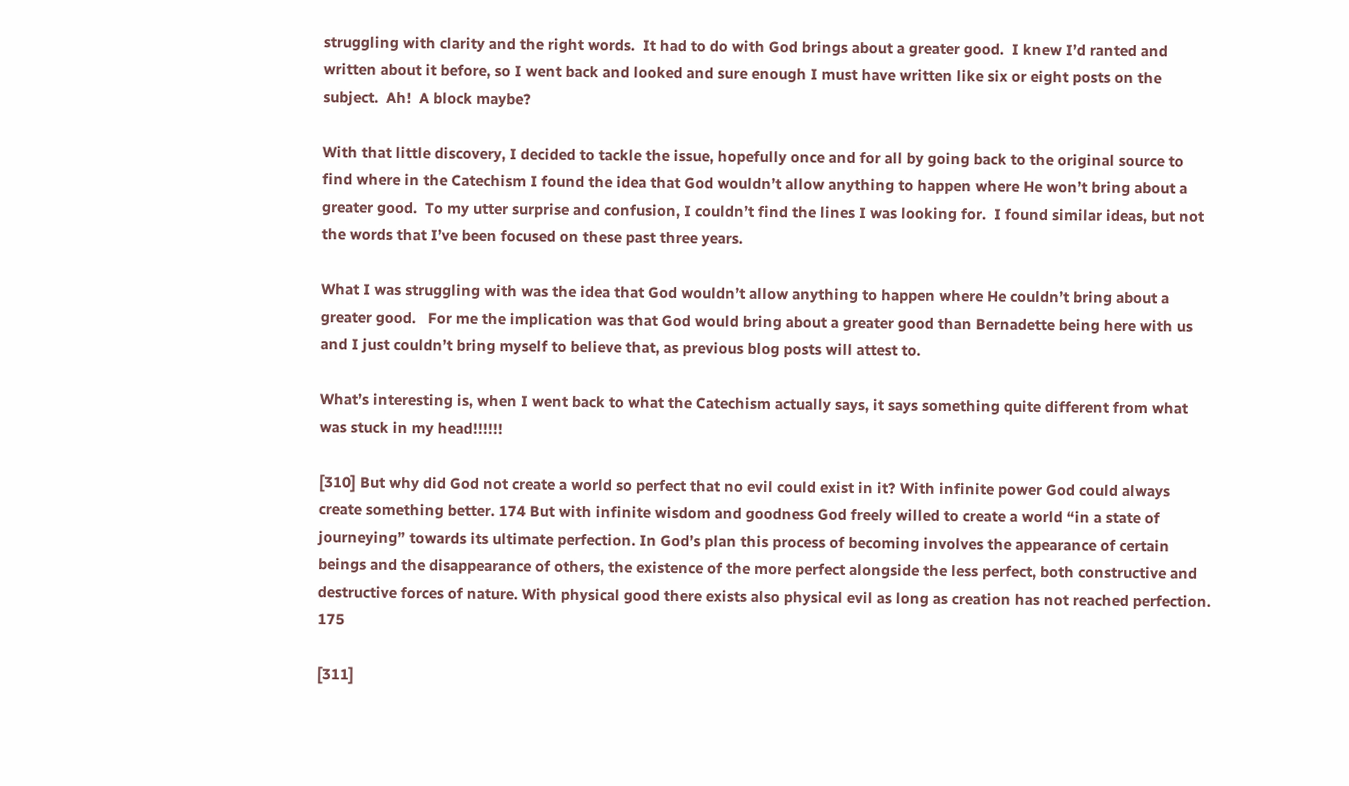struggling with clarity and the right words.  It had to do with God brings about a greater good.  I knew I’d ranted and written about it before, so I went back and looked and sure enough I must have written like six or eight posts on the subject.  Ah!  A block maybe?

With that little discovery, I decided to tackle the issue, hopefully once and for all by going back to the original source to find where in the Catechism I found the idea that God wouldn’t allow anything to happen where He won’t bring about a greater good.  To my utter surprise and confusion, I couldn’t find the lines I was looking for.  I found similar ideas, but not the words that I’ve been focused on these past three years.

What I was struggling with was the idea that God wouldn’t allow anything to happen where He couldn’t bring about a greater good.   For me the implication was that God would bring about a greater good than Bernadette being here with us and I just couldn’t bring myself to believe that, as previous blog posts will attest to.

What’s interesting is, when I went back to what the Catechism actually says, it says something quite different from what was stuck in my head!!!!!!

[310] But why did God not create a world so perfect that no evil could exist in it? With infinite power God could always create something better. 174 But with infinite wisdom and goodness God freely willed to create a world “in a state of journeying” towards its ultimate perfection. In God’s plan this process of becoming involves the appearance of certain beings and the disappearance of others, the existence of the more perfect alongside the less perfect, both constructive and destructive forces of nature. With physical good there exists also physical evil as long as creation has not reached perfection. 175

[311]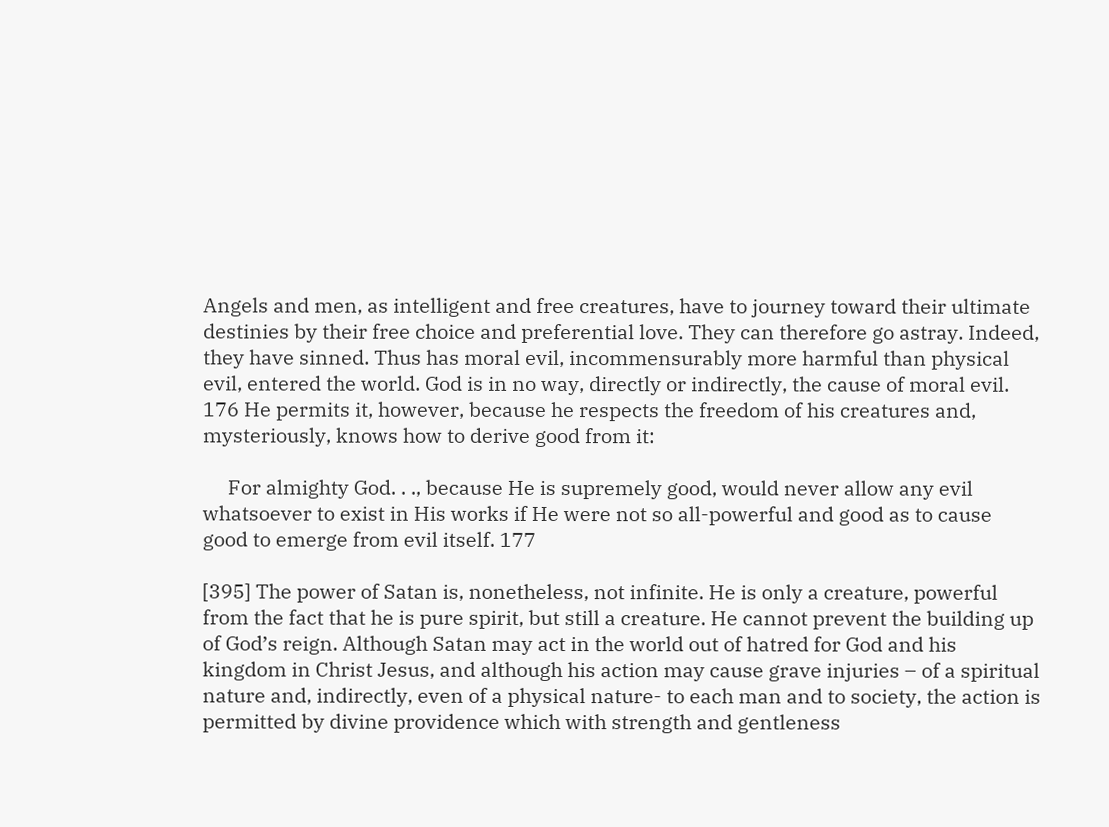Angels and men, as intelligent and free creatures, have to journey toward their ultimate destinies by their free choice and preferential love. They can therefore go astray. Indeed, they have sinned. Thus has moral evil, incommensurably more harmful than physical evil, entered the world. God is in no way, directly or indirectly, the cause of moral evil. 176 He permits it, however, because he respects the freedom of his creatures and, mysteriously, knows how to derive good from it:

     For almighty God. . ., because He is supremely good, would never allow any evil whatsoever to exist in His works if He were not so all-powerful and good as to cause good to emerge from evil itself. 177

[395] The power of Satan is, nonetheless, not infinite. He is only a creature, powerful from the fact that he is pure spirit, but still a creature. He cannot prevent the building up of God’s reign. Although Satan may act in the world out of hatred for God and his kingdom in Christ Jesus, and although his action may cause grave injuries – of a spiritual nature and, indirectly, even of a physical nature- to each man and to society, the action is permitted by divine providence which with strength and gentleness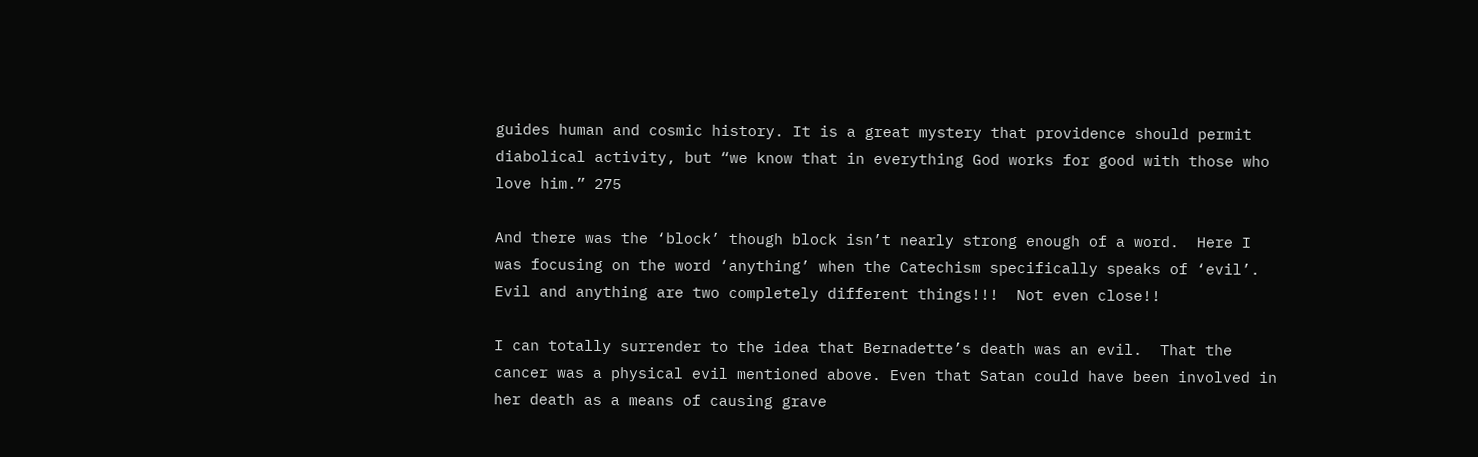guides human and cosmic history. It is a great mystery that providence should permit diabolical activity, but “we know that in everything God works for good with those who love him.” 275

And there was the ‘block’ though block isn’t nearly strong enough of a word.  Here I was focusing on the word ‘anything’ when the Catechism specifically speaks of ‘evil’.  Evil and anything are two completely different things!!!  Not even close!!

I can totally surrender to the idea that Bernadette’s death was an evil.  That the cancer was a physical evil mentioned above. Even that Satan could have been involved in her death as a means of causing grave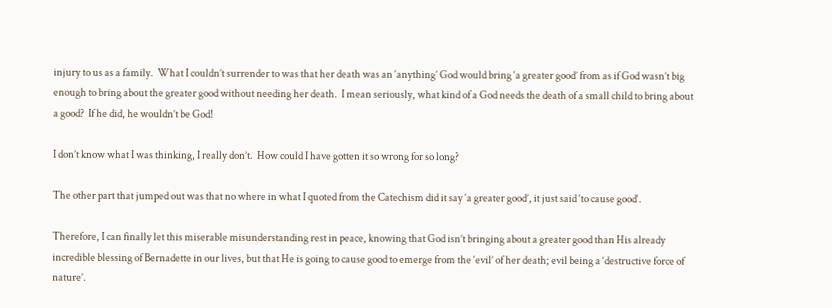injury to us as a family.  What I couldn’t surrender to was that her death was an ‘anything’ God would bring ‘a greater good’ from as if God wasn’t big enough to bring about the greater good without needing her death.  I mean seriously, what kind of a God needs the death of a small child to bring about a good?  If he did, he wouldn’t be God!

I don’t know what I was thinking, I really don’t.  How could I have gotten it so wrong for so long?

The other part that jumped out was that no where in what I quoted from the Catechism did it say ‘a greater good’, it just said ‘to cause good‘.

Therefore, I can finally let this miserable misunderstanding rest in peace, knowing that God isn’t bringing about a greater good than His already incredible blessing of Bernadette in our lives, but that He is going to cause good to emerge from the ‘evil’ of her death; evil being a ‘destructive force of nature’.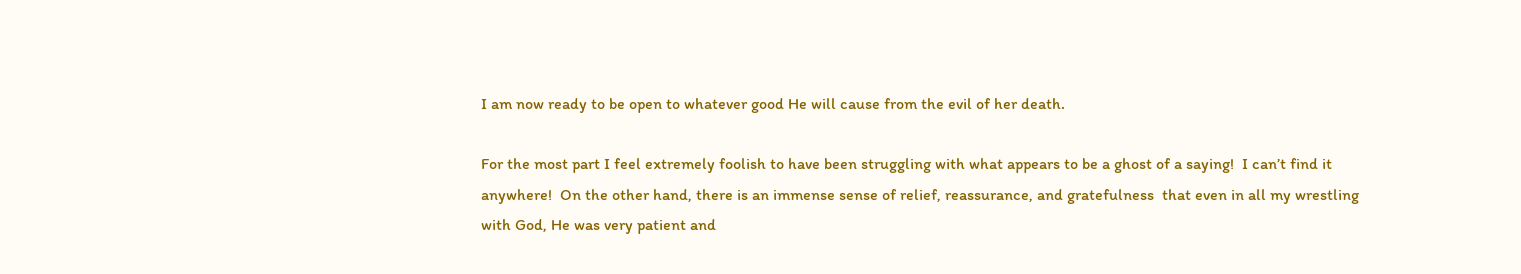I am now ready to be open to whatever good He will cause from the evil of her death.

For the most part I feel extremely foolish to have been struggling with what appears to be a ghost of a saying!  I can’t find it anywhere!  On the other hand, there is an immense sense of relief, reassurance, and gratefulness  that even in all my wrestling with God, He was very patient and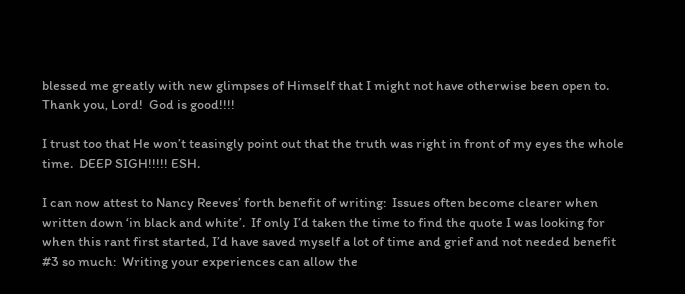blessed me greatly with new glimpses of Himself that I might not have otherwise been open to.  Thank you, Lord!  God is good!!!!

I trust too that He won’t teasingly point out that the truth was right in front of my eyes the whole time.  DEEP SIGH!!!!! ESH.

I can now attest to Nancy Reeves’ forth benefit of writing:  Issues often become clearer when written down ‘in black and white’.  If only I’d taken the time to find the quote I was looking for when this rant first started, I’d have saved myself a lot of time and grief and not needed benefit #3 so much:  Writing your experiences can allow the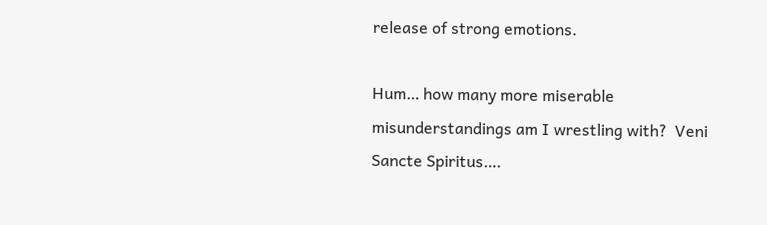release of strong emotions.

Hum… how many more miserable misunderstandings am I wrestling with?  Veni Sancte Spiritus….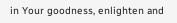in Your goodness, enlighten and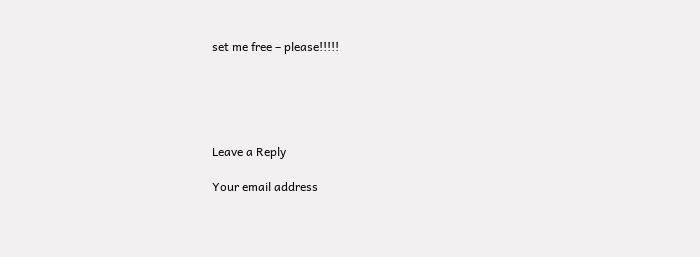set me free – please!!!!!





Leave a Reply

Your email address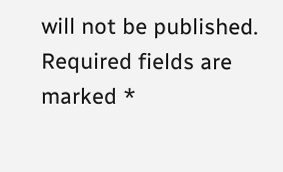will not be published. Required fields are marked *